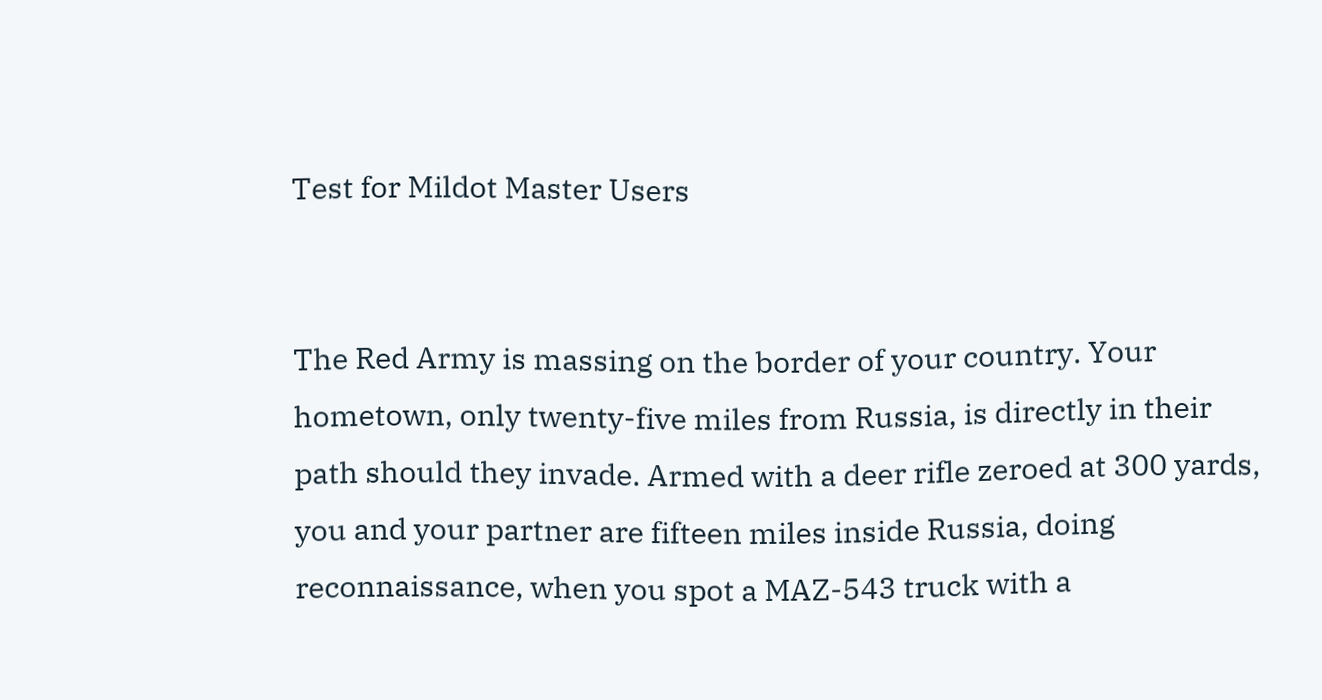Test for Mildot Master Users


The Red Army is massing on the border of your country. Your hometown, only twenty-five miles from Russia, is directly in their path should they invade. Armed with a deer rifle zeroed at 300 yards, you and your partner are fifteen miles inside Russia, doing reconnaissance, when you spot a MAZ-543 truck with a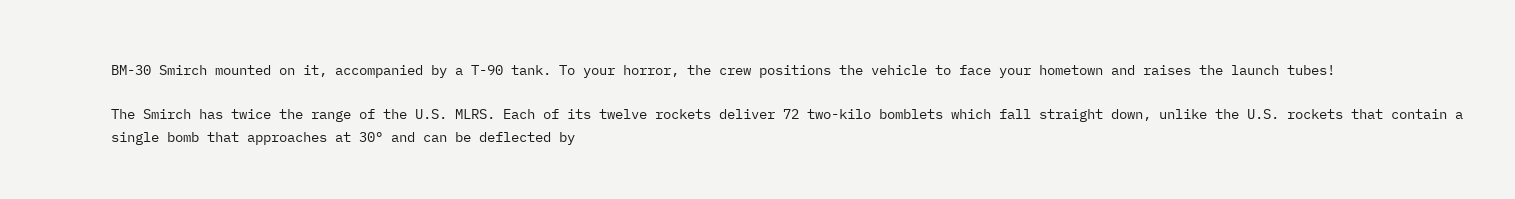BM-30 Smirch mounted on it, accompanied by a T-90 tank. To your horror, the crew positions the vehicle to face your hometown and raises the launch tubes!

The Smirch has twice the range of the U.S. MLRS. Each of its twelve rockets deliver 72 two-kilo bomblets which fall straight down, unlike the U.S. rockets that contain a single bomb that approaches at 30° and can be deflected by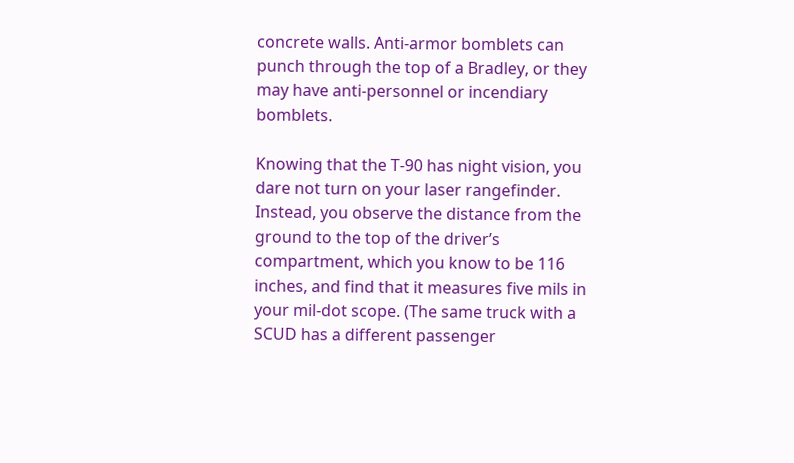concrete walls. Anti-armor bomblets can punch through the top of a Bradley, or they may have anti-personnel or incendiary bomblets.

Knowing that the T-90 has night vision, you dare not turn on your laser rangefinder. Instead, you observe the distance from the ground to the top of the driver’s compartment, which you know to be 116 inches, and find that it measures five mils in your mil-dot scope. (The same truck with a SCUD has a different passenger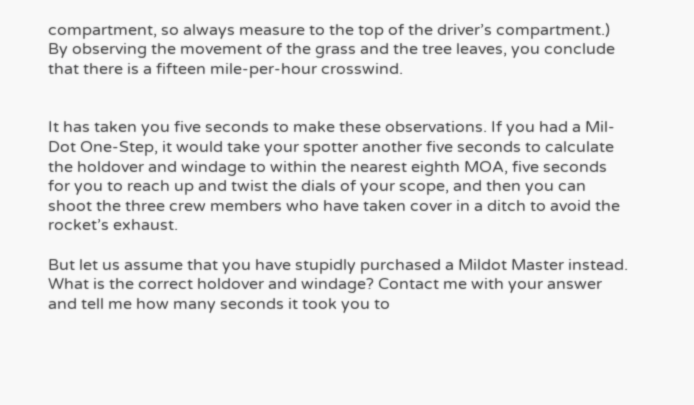compartment, so always measure to the top of the driver’s compartment.) By observing the movement of the grass and the tree leaves, you conclude that there is a fifteen mile-per-hour crosswind.


It has taken you five seconds to make these observations. If you had a Mil-Dot One-Step, it would take your spotter another five seconds to calculate the holdover and windage to within the nearest eighth MOA, five seconds for you to reach up and twist the dials of your scope, and then you can shoot the three crew members who have taken cover in a ditch to avoid the rocket’s exhaust.

But let us assume that you have stupidly purchased a Mildot Master instead. What is the correct holdover and windage? Contact me with your answer and tell me how many seconds it took you to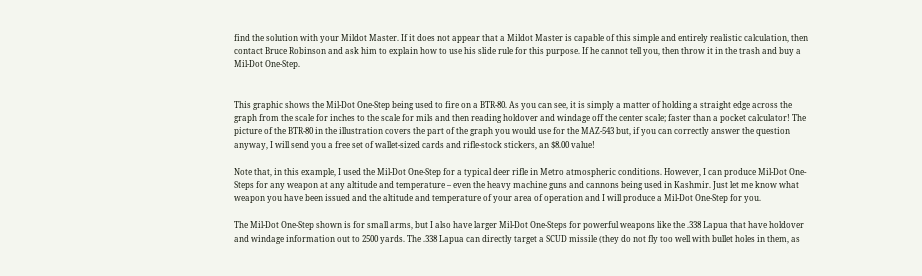find the solution with your Mildot Master. If it does not appear that a Mildot Master is capable of this simple and entirely realistic calculation, then contact Bruce Robinson and ask him to explain how to use his slide rule for this purpose. If he cannot tell you, then throw it in the trash and buy a Mil-Dot One-Step.


This graphic shows the Mil-Dot One-Step being used to fire on a BTR-80. As you can see, it is simply a matter of holding a straight edge across the graph from the scale for inches to the scale for mils and then reading holdover and windage off the center scale; faster than a pocket calculator! The picture of the BTR-80 in the illustration covers the part of the graph you would use for the MAZ-543 but, if you can correctly answer the question anyway, I will send you a free set of wallet-sized cards and rifle-stock stickers, an $8.00 value!

Note that, in this example, I used the Mil-Dot One-Step for a typical deer rifle in Metro atmospheric conditions. However, I can produce Mil-Dot One-Steps for any weapon at any altitude and temperature – even the heavy machine guns and cannons being used in Kashmir. Just let me know what weapon you have been issued and the altitude and temperature of your area of operation and I will produce a Mil-Dot One-Step for you.

The Mil-Dot One-Step shown is for small arms, but I also have larger Mil-Dot One-Steps for powerful weapons like the .338 Lapua that have holdover and windage information out to 2500 yards. The .338 Lapua can directly target a SCUD missile (they do not fly too well with bullet holes in them, as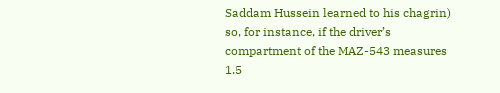Saddam Hussein learned to his chagrin) so, for instance, if the driver’s compartment of the MAZ-543 measures 1.5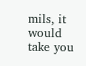mils, it would take you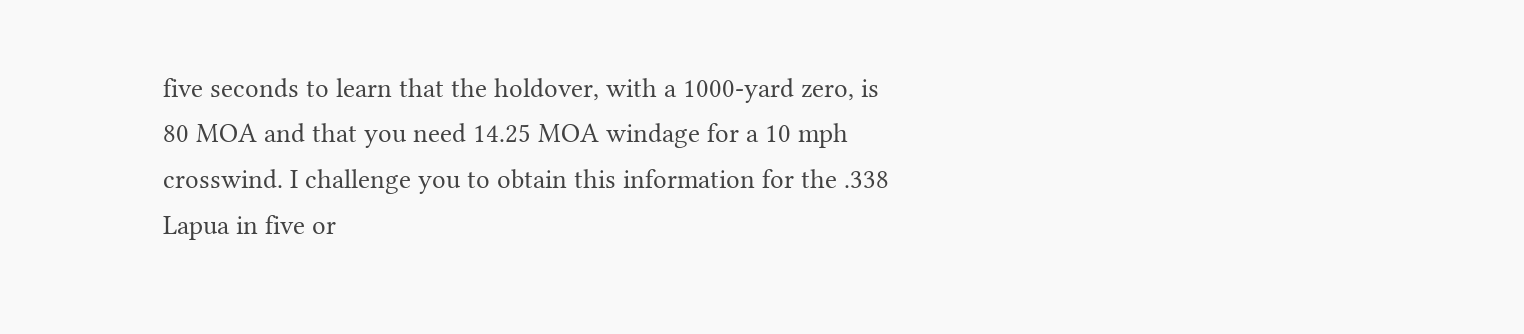five seconds to learn that the holdover, with a 1000-yard zero, is 80 MOA and that you need 14.25 MOA windage for a 10 mph crosswind. I challenge you to obtain this information for the .338 Lapua in five or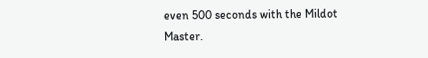even 500 seconds with the Mildot Master.